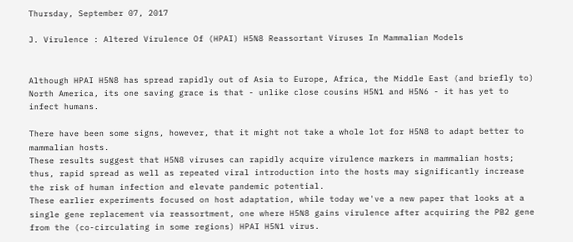Thursday, September 07, 2017

J. Virulence : Altered Virulence Of (HPAI) H5N8 Reassortant Viruses In Mammalian Models


Although HPAI H5N8 has spread rapidly out of Asia to Europe, Africa, the Middle East (and briefly to) North America, its one saving grace is that - unlike close cousins H5N1 and H5N6 - it has yet to infect humans.

There have been some signs, however, that it might not take a whole lot for H5N8 to adapt better to mammalian hosts.
These results suggest that H5N8 viruses can rapidly acquire virulence markers in mammalian hosts; thus, rapid spread as well as repeated viral introduction into the hosts may significantly increase the risk of human infection and elevate pandemic potential.
These earlier experiments focused on host adaptation, while today we've a new paper that looks at a single gene replacement via reassortment, one where H5N8 gains virulence after acquiring the PB2 gene from the (co-circulating in some regions) HPAI H5N1 virus.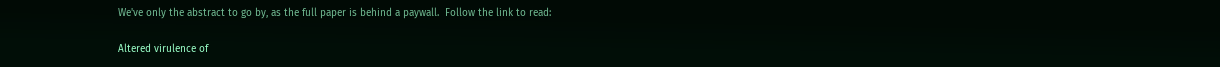We've only the abstract to go by, as the full paper is behind a paywall.  Follow the link to read:

Altered virulence of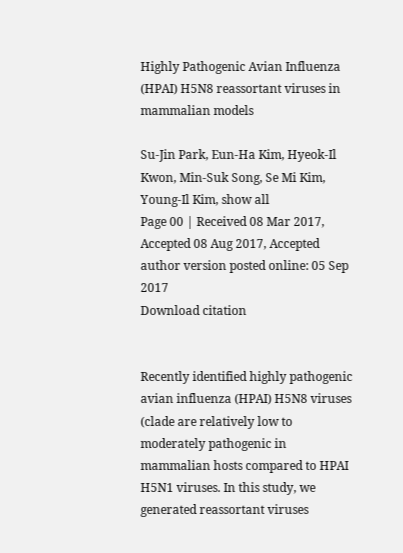Highly Pathogenic Avian Influenza (HPAI) H5N8 reassortant viruses in mammalian models

Su-Jin Park, Eun-Ha Kim, Hyeok-Il Kwon, Min-Suk Song, Se Mi Kim, Young-Il Kim, show all
Page 00 | Received 08 Mar 2017, Accepted 08 Aug 2017, Accepted author version posted online: 05 Sep 2017
Download citation


Recently identified highly pathogenic avian influenza (HPAI) H5N8 viruses (clade are relatively low to moderately pathogenic in mammalian hosts compared to HPAI H5N1 viruses. In this study, we generated reassortant viruses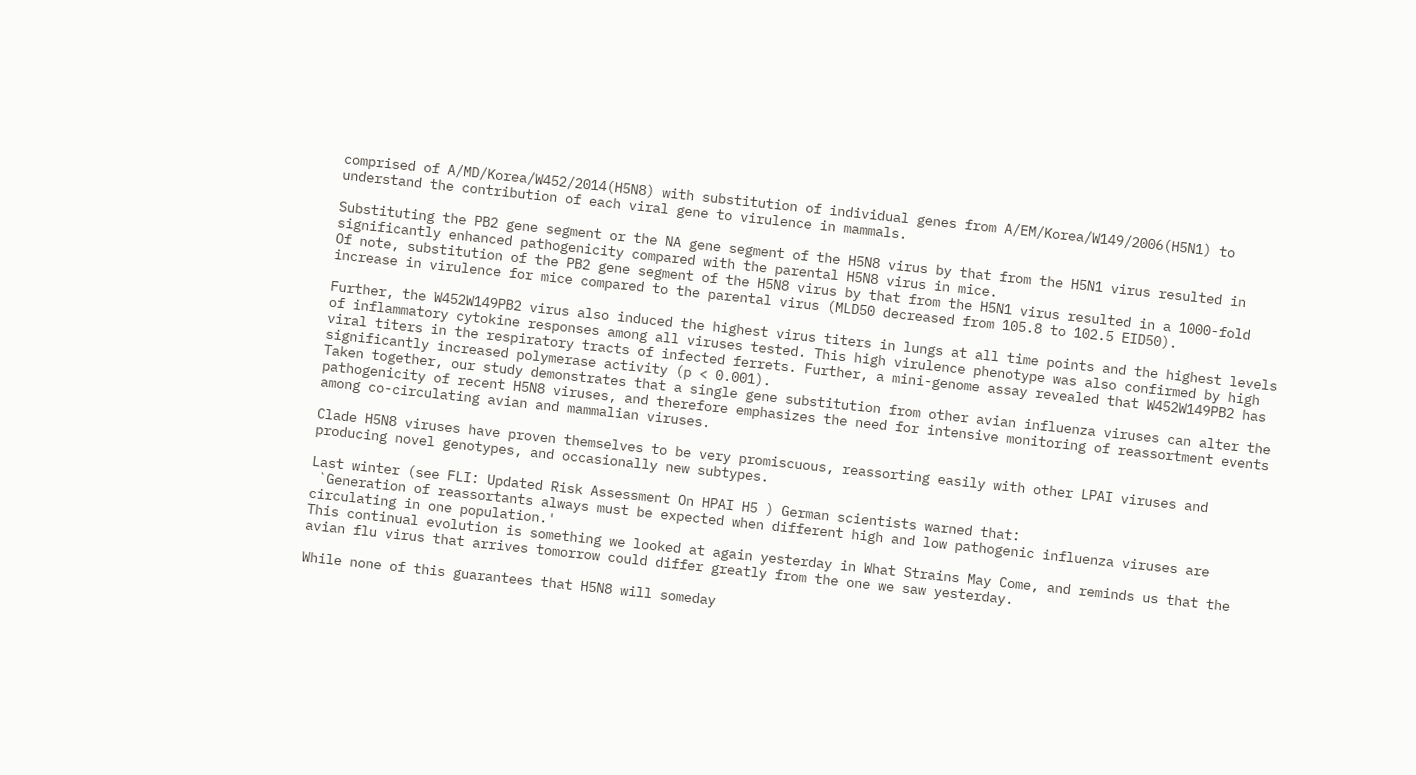comprised of A/MD/Korea/W452/2014(H5N8) with substitution of individual genes from A/EM/Korea/W149/2006(H5N1) to understand the contribution of each viral gene to virulence in mammals.

Substituting the PB2 gene segment or the NA gene segment of the H5N8 virus by that from the H5N1 virus resulted in significantly enhanced pathogenicity compared with the parental H5N8 virus in mice.
Of note, substitution of the PB2 gene segment of the H5N8 virus by that from the H5N1 virus resulted in a 1000-fold increase in virulence for mice compared to the parental virus (MLD50 decreased from 105.8 to 102.5 EID50).

Further, the W452W149PB2 virus also induced the highest virus titers in lungs at all time points and the highest levels of inflammatory cytokine responses among all viruses tested. This high virulence phenotype was also confirmed by high viral titers in the respiratory tracts of infected ferrets. Further, a mini-genome assay revealed that W452W149PB2 has significantly increased polymerase activity (p < 0.001).
Taken together, our study demonstrates that a single gene substitution from other avian influenza viruses can alter the pathogenicity of recent H5N8 viruses, and therefore emphasizes the need for intensive monitoring of reassortment events among co-circulating avian and mammalian viruses.

Clade H5N8 viruses have proven themselves to be very promiscuous, reassorting easily with other LPAI viruses and producing novel genotypes, and occasionally new subtypes.

Last winter (see FLI: Updated Risk Assessment On HPAI H5 ) German scientists warned that:
 `Generation of reassortants always must be expected when different high and low pathogenic influenza viruses are circulating in one population.'
This continual evolution is something we looked at again yesterday in What Strains May Come, and reminds us that the avian flu virus that arrives tomorrow could differ greatly from the one we saw yesterday.

While none of this guarantees that H5N8 will someday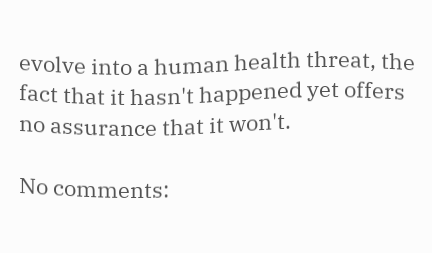evolve into a human health threat, the fact that it hasn't happened yet offers no assurance that it won't.

No comments: